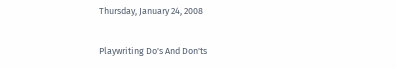Thursday, January 24, 2008

Playwriting Do's And Don'ts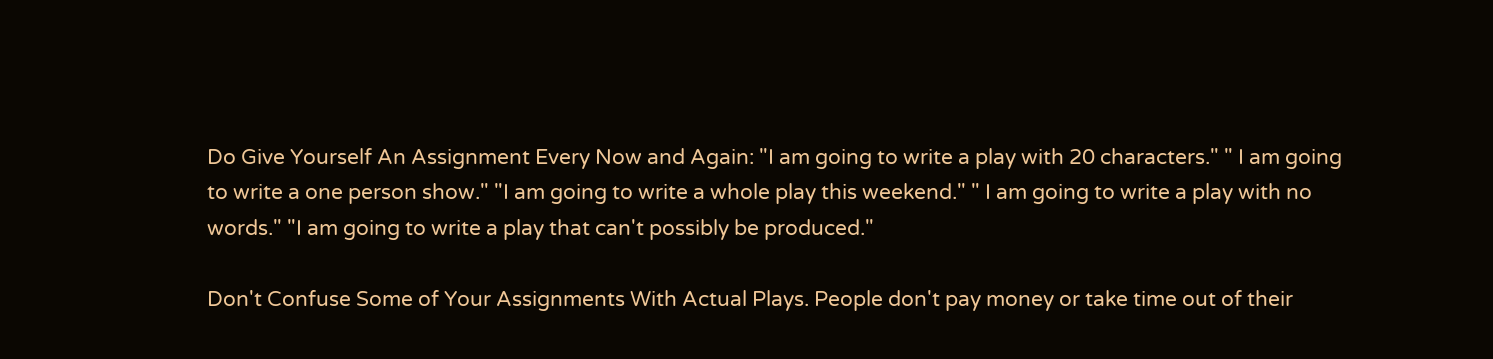Do Give Yourself An Assignment Every Now and Again: "I am going to write a play with 20 characters." " I am going to write a one person show." "I am going to write a whole play this weekend." " I am going to write a play with no words." "I am going to write a play that can't possibly be produced."

Don't Confuse Some of Your Assignments With Actual Plays. People don't pay money or take time out of their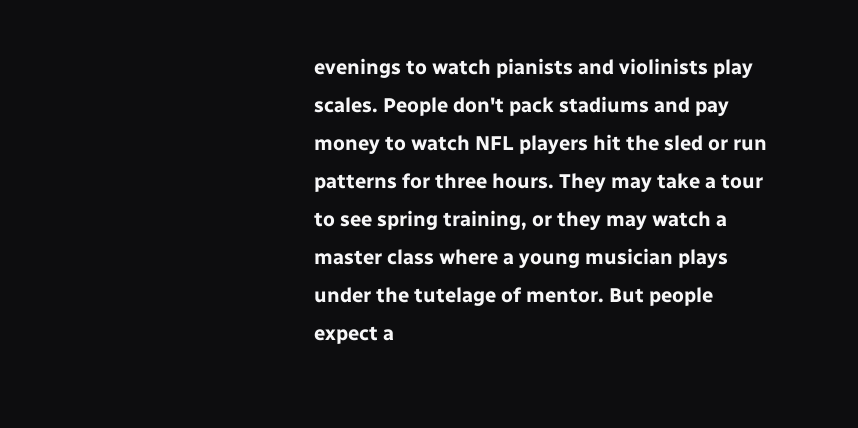evenings to watch pianists and violinists play scales. People don't pack stadiums and pay money to watch NFL players hit the sled or run patterns for three hours. They may take a tour to see spring training, or they may watch a master class where a young musician plays under the tutelage of mentor. But people expect a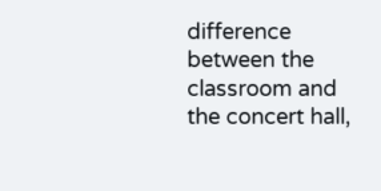difference between the classroom and the concert hall,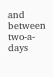and between two-a-days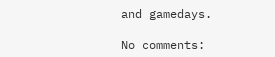and gamedays.

No comments: